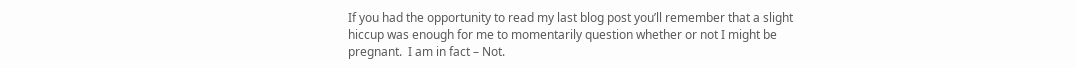If you had the opportunity to read my last blog post you’ll remember that a slight hiccup was enough for me to momentarily question whether or not I might be pregnant.  I am in fact – Not.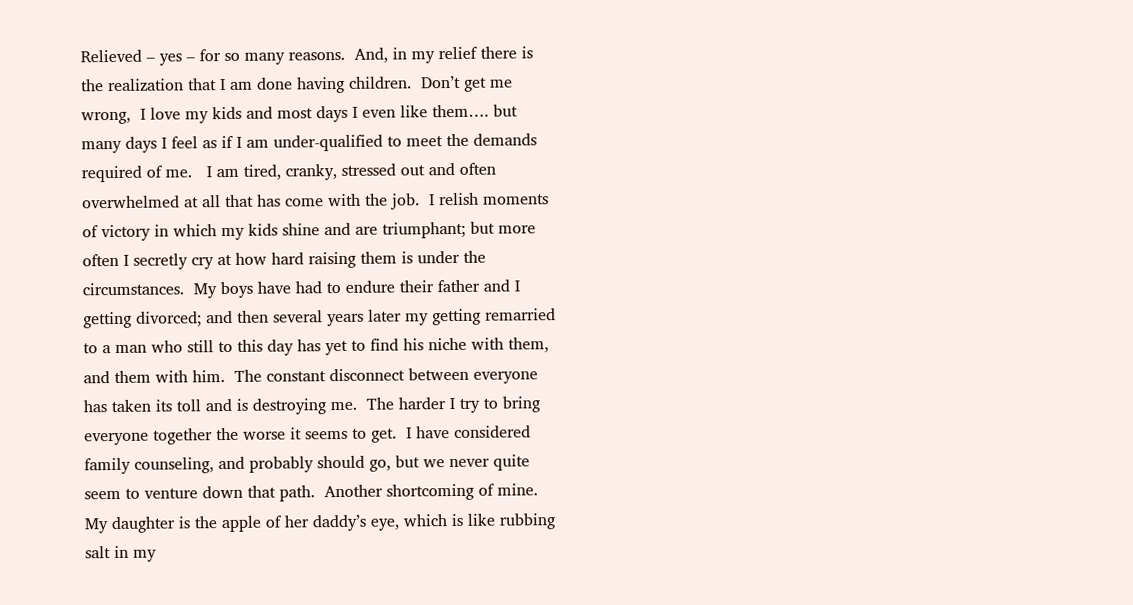Relieved – yes – for so many reasons.  And, in my relief there is the realization that I am done having children.  Don’t get me wrong,  I love my kids and most days I even like them…. but many days I feel as if I am under-qualified to meet the demands required of me.   I am tired, cranky, stressed out and often overwhelmed at all that has come with the job.  I relish moments of victory in which my kids shine and are triumphant; but more often I secretly cry at how hard raising them is under the circumstances.  My boys have had to endure their father and I getting divorced; and then several years later my getting remarried to a man who still to this day has yet to find his niche with them, and them with him.  The constant disconnect between everyone has taken its toll and is destroying me.  The harder I try to bring everyone together the worse it seems to get.  I have considered family counseling, and probably should go, but we never quite seem to venture down that path.  Another shortcoming of mine.  My daughter is the apple of her daddy’s eye, which is like rubbing salt in my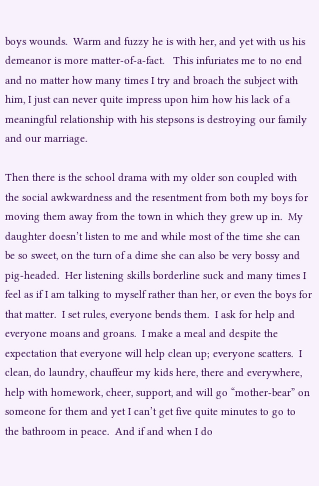boys wounds.  Warm and fuzzy he is with her, and yet with us his demeanor is more matter-of-a-fact.   This infuriates me to no end and no matter how many times I try and broach the subject with him, I just can never quite impress upon him how his lack of a meaningful relationship with his stepsons is destroying our family and our marriage.

Then there is the school drama with my older son coupled with the social awkwardness and the resentment from both my boys for moving them away from the town in which they grew up in.  My daughter doesn’t listen to me and while most of the time she can be so sweet, on the turn of a dime she can also be very bossy and pig-headed.  Her listening skills borderline suck and many times I feel as if I am talking to myself rather than her, or even the boys for that matter.  I set rules, everyone bends them.  I ask for help and everyone moans and groans.  I make a meal and despite the expectation that everyone will help clean up; everyone scatters.  I clean, do laundry, chauffeur my kids here, there and everywhere, help with homework, cheer, support, and will go “mother-bear” on someone for them and yet I can’t get five quite minutes to go to the bathroom in peace.  And if and when I do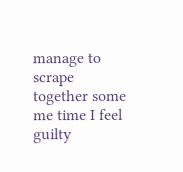manage to scrape together some me time I feel guilty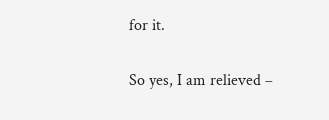for it.

So yes, I am relieved –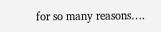for so many reasons….